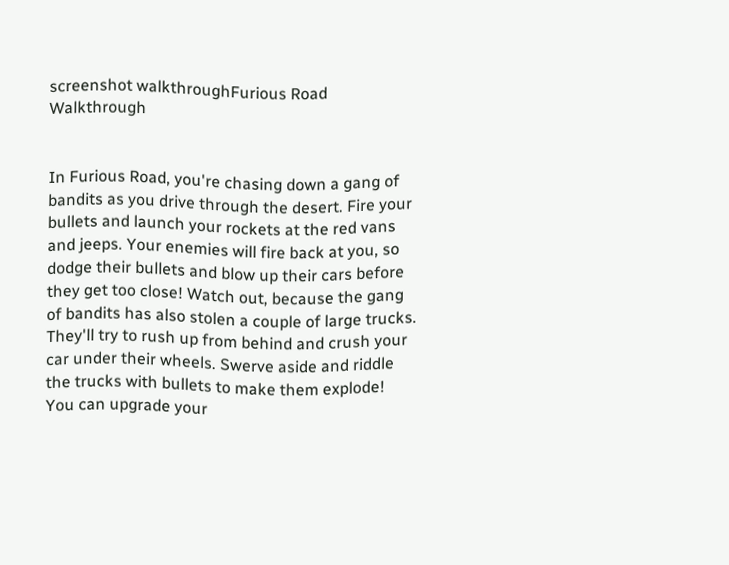screenshot walkthroughFurious Road Walkthrough


In Furious Road, you're chasing down a gang of bandits as you drive through the desert. Fire your bullets and launch your rockets at the red vans and jeeps. Your enemies will fire back at you, so dodge their bullets and blow up their cars before they get too close! Watch out, because the gang of bandits has also stolen a couple of large trucks. They'll try to rush up from behind and crush your car under their wheels. Swerve aside and riddle the trucks with bullets to make them explode! You can upgrade your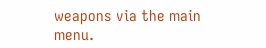weapons via the main menu.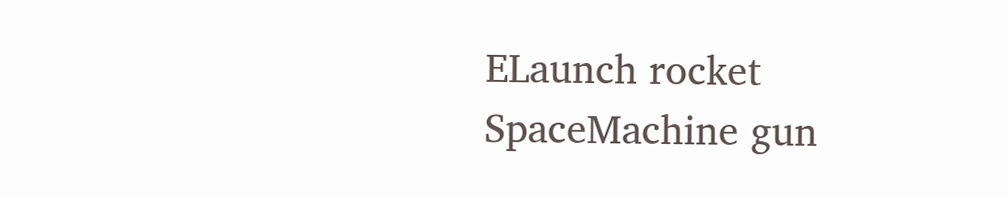ELaunch rocket
SpaceMachine gun